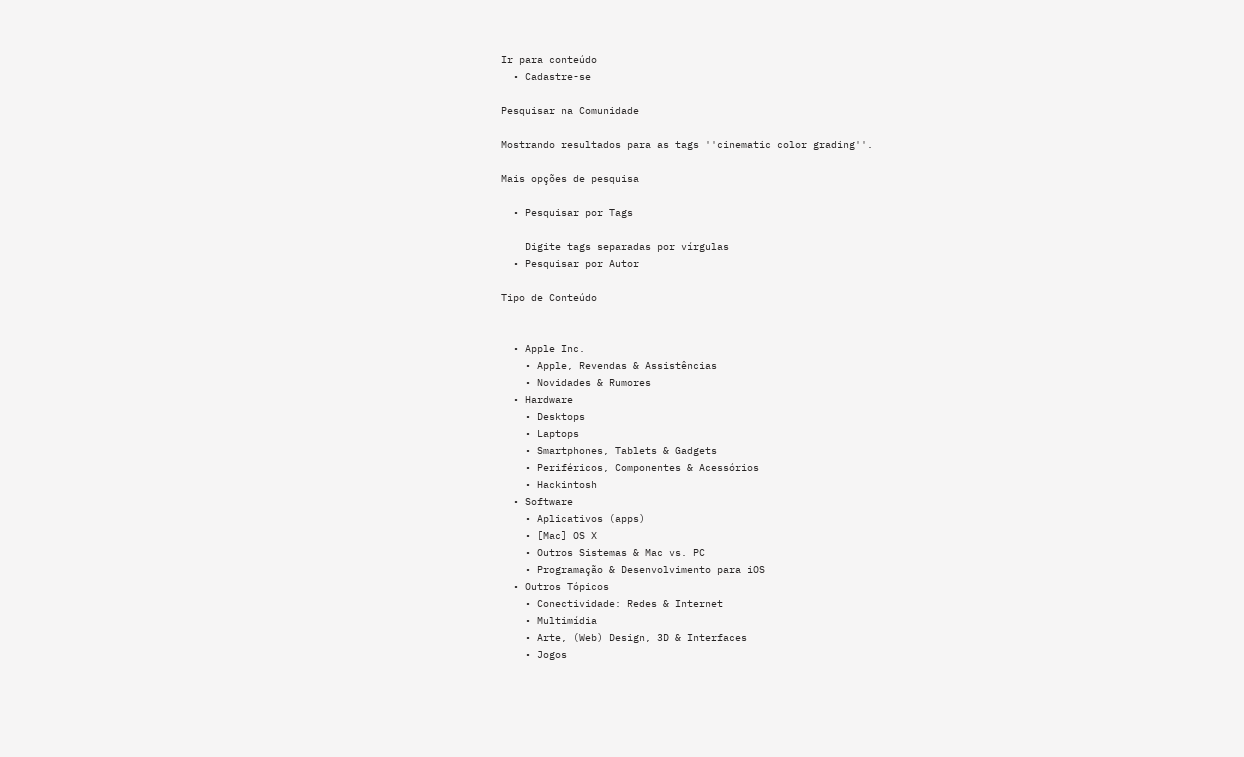Ir para conteúdo
  • Cadastre-se

Pesquisar na Comunidade

Mostrando resultados para as tags ''cinematic color grading''.

Mais opções de pesquisa

  • Pesquisar por Tags

    Digite tags separadas por vírgulas
  • Pesquisar por Autor

Tipo de Conteúdo


  • Apple Inc.
    • Apple, Revendas & Assistências
    • Novidades & Rumores
  • Hardware
    • Desktops
    • Laptops
    • Smartphones, Tablets & Gadgets
    • Periféricos, Componentes & Acessórios
    • Hackintosh
  • Software
    • Aplicativos (apps)
    • [Mac] OS X
    • Outros Sistemas & Mac vs. PC
    • Programação & Desenvolvimento para iOS
  • Outros Tópicos
    • Conectividade: Redes & Internet
    • Multimídia
    • Arte, (Web) Design, 3D & Interfaces
    • Jogos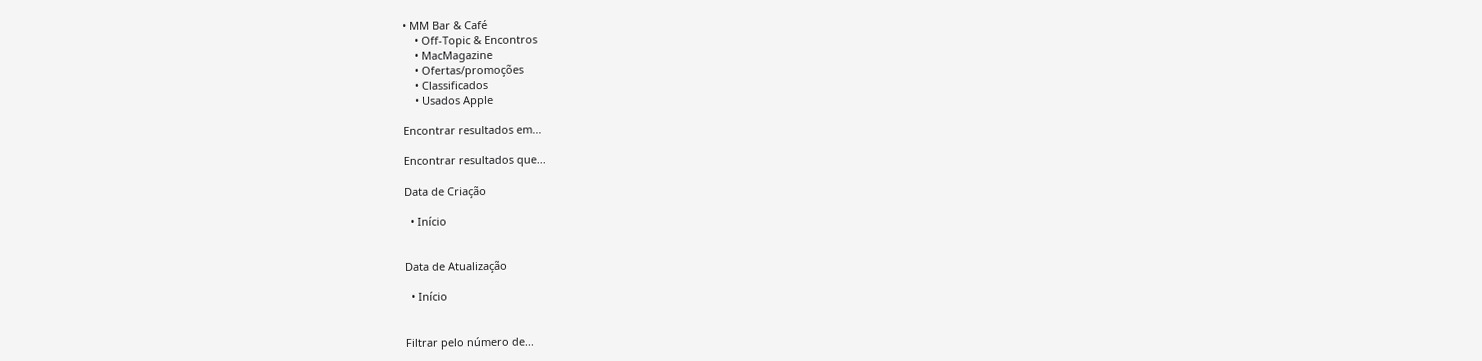• MM Bar & Café
    • Off-Topic & Encontros
    • MacMagazine
    • Ofertas/promoções
    • Classificados
    • Usados Apple

Encontrar resultados em...

Encontrar resultados que...

Data de Criação

  • Início


Data de Atualização

  • Início


Filtrar pelo número de...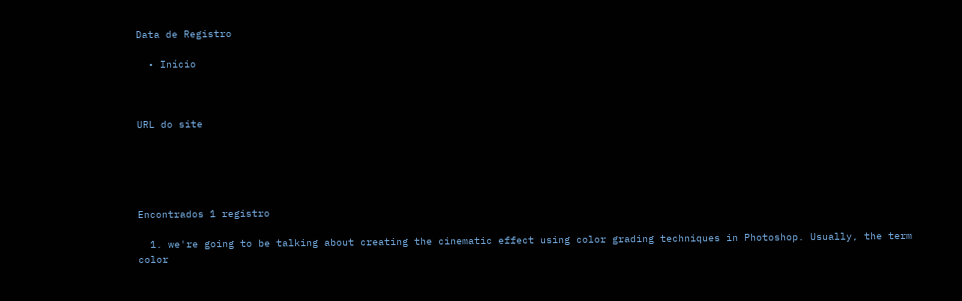Data de Registro

  • Início



URL do site





Encontrados 1 registro

  1. we're going to be talking about creating the cinematic effect using color grading techniques in Photoshop. Usually, the term color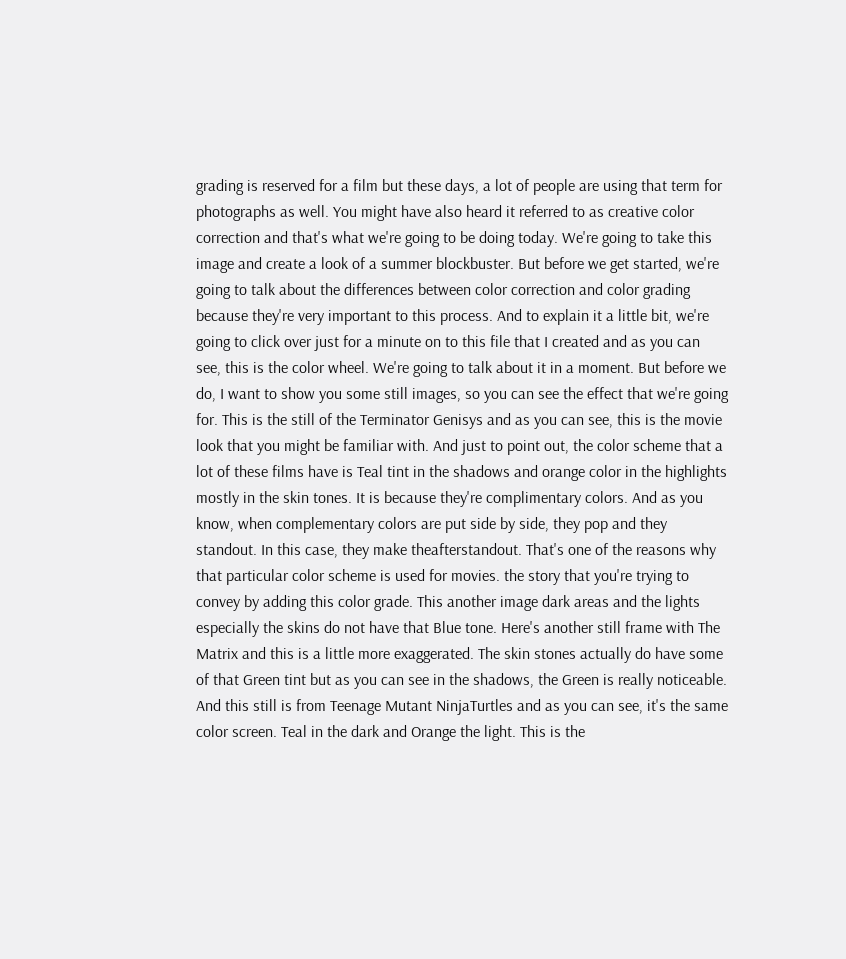grading is reserved for a film but these days, a lot of people are using that term for photographs as well. You might have also heard it referred to as creative color correction and that's what we're going to be doing today. We're going to take this image and create a look of a summer blockbuster. But before we get started, we're going to talk about the differences between color correction and color grading because they're very important to this process. And to explain it a little bit, we're going to click over just for a minute on to this file that I created and as you can see, this is the color wheel. We're going to talk about it in a moment. But before we do, I want to show you some still images, so you can see the effect that we're going for. This is the still of the Terminator Genisys and as you can see, this is the movie look that you might be familiar with. And just to point out, the color scheme that a lot of these films have is Teal tint in the shadows and orange color in the highlights mostly in the skin tones. It is because they're complimentary colors. And as you know, when complementary colors are put side by side, they pop and they standout. In this case, they make theafterstandout. That's one of the reasons why that particular color scheme is used for movies. the story that you're trying to convey by adding this color grade. This another image dark areas and the lights especially the skins do not have that Blue tone. Here's another still frame with The Matrix and this is a little more exaggerated. The skin stones actually do have some of that Green tint but as you can see in the shadows, the Green is really noticeable. And this still is from Teenage Mutant NinjaTurtles and as you can see, it's the same color screen. Teal in the dark and Orange the light. This is the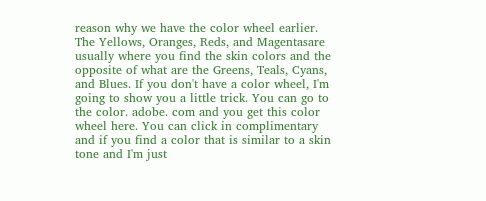reason why we have the color wheel earlier. The Yellows, Oranges, Reds, and Magentasare usually where you find the skin colors and the opposite of what are the Greens, Teals, Cyans, and Blues. If you don't have a color wheel, I'm going to show you a little trick. You can go to the color. adobe. com and you get this color wheel here. You can click in complimentary and if you find a color that is similar to a skin tone and I'm just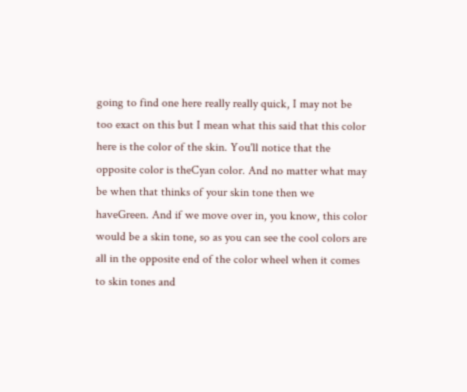going to find one here really really quick, I may not be too exact on this but I mean what this said that this color here is the color of the skin. You'll notice that the opposite color is theCyan color. And no matter what may be when that thinks of your skin tone then we haveGreen. And if we move over in, you know, this color would be a skin tone, so as you can see the cool colors are all in the opposite end of the color wheel when it comes to skin tones and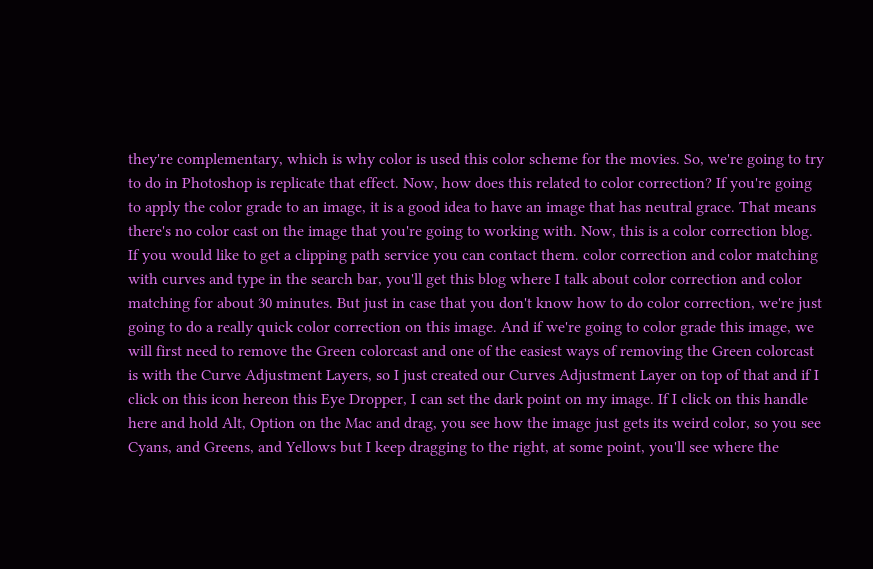they're complementary, which is why color is used this color scheme for the movies. So, we're going to try to do in Photoshop is replicate that effect. Now, how does this related to color correction? If you're going to apply the color grade to an image, it is a good idea to have an image that has neutral grace. That means there's no color cast on the image that you're going to working with. Now, this is a color correction blog. If you would like to get a clipping path service you can contact them. color correction and color matching with curves and type in the search bar, you'll get this blog where I talk about color correction and color matching for about 30 minutes. But just in case that you don't know how to do color correction, we're just going to do a really quick color correction on this image. And if we're going to color grade this image, we will first need to remove the Green colorcast and one of the easiest ways of removing the Green colorcast is with the Curve Adjustment Layers, so I just created our Curves Adjustment Layer on top of that and if I click on this icon hereon this Eye Dropper, I can set the dark point on my image. If I click on this handle here and hold Alt, Option on the Mac and drag, you see how the image just gets its weird color, so you see Cyans, and Greens, and Yellows but I keep dragging to the right, at some point, you'll see where the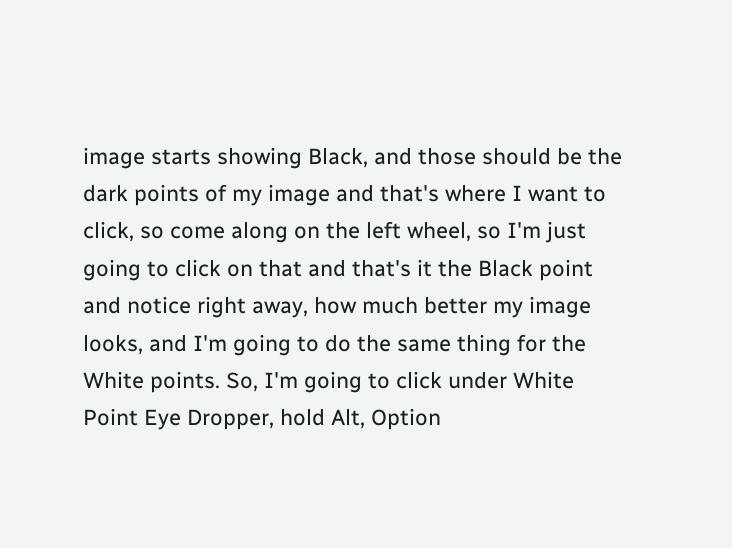image starts showing Black, and those should be the dark points of my image and that's where I want to click, so come along on the left wheel, so I'm just going to click on that and that's it the Black point and notice right away, how much better my image looks, and I'm going to do the same thing for the White points. So, I'm going to click under White Point Eye Dropper, hold Alt, Option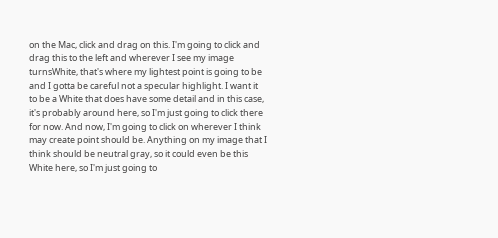on the Mac, click and drag on this. I'm going to click and drag this to the left and wherever I see my image turnsWhite, that's where my lightest point is going to be and I gotta be careful not a specular highlight. I want it to be a White that does have some detail and in this case, it's probably around here, so I'm just going to click there for now. And now, I'm going to click on wherever I think may create point should be. Anything on my image that I think should be neutral gray, so it could even be this White here, so I'm just going to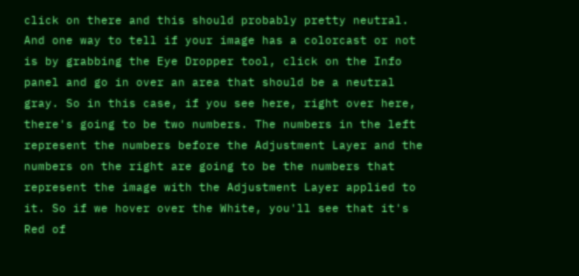click on there and this should probably pretty neutral. And one way to tell if your image has a colorcast or not is by grabbing the Eye Dropper tool, click on the Info panel and go in over an area that should be a neutral gray. So in this case, if you see here, right over here, there's going to be two numbers. The numbers in the left represent the numbers before the Adjustment Layer and the numbers on the right are going to be the numbers that represent the image with the Adjustment Layer applied to it. So if we hover over the White, you'll see that it's Red of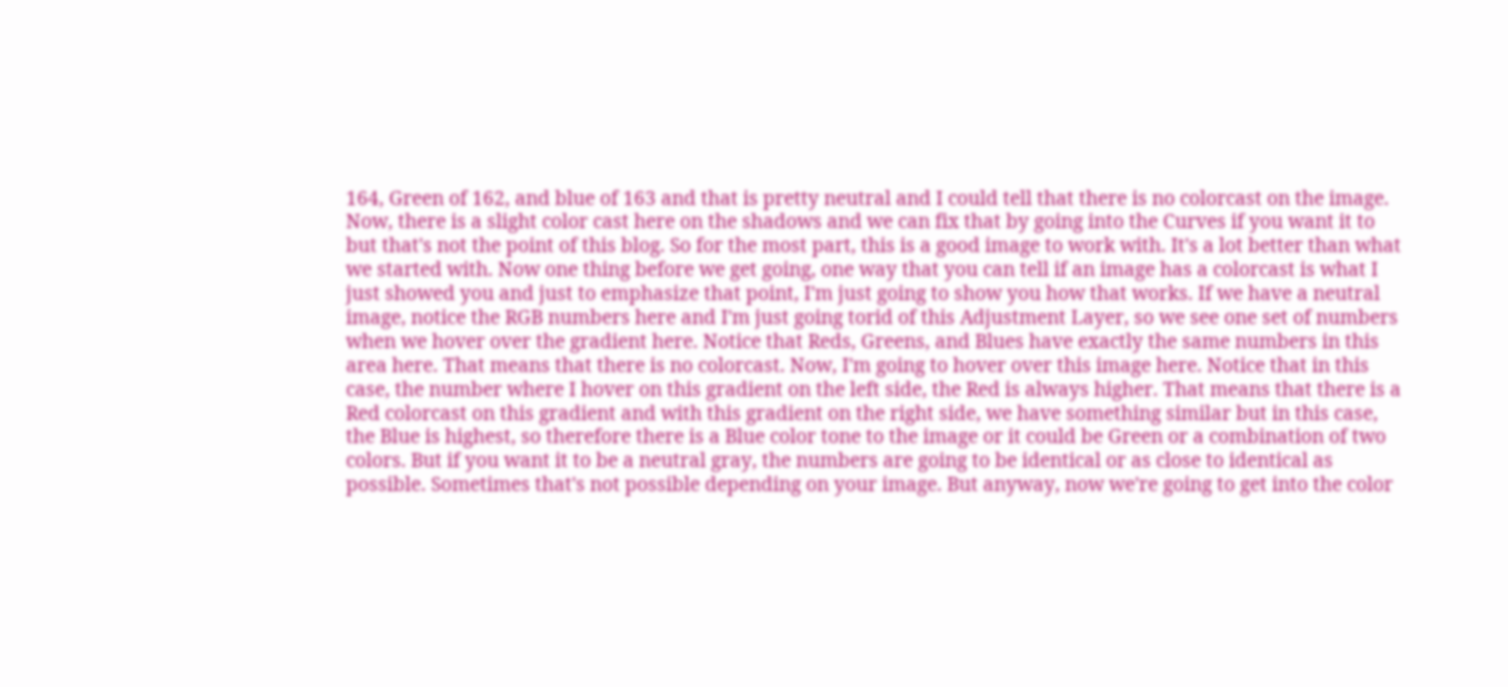164, Green of 162, and blue of 163 and that is pretty neutral and I could tell that there is no colorcast on the image. Now, there is a slight color cast here on the shadows and we can fix that by going into the Curves if you want it to but that's not the point of this blog. So for the most part, this is a good image to work with. It's a lot better than what we started with. Now one thing before we get going, one way that you can tell if an image has a colorcast is what I just showed you and just to emphasize that point, I'm just going to show you how that works. If we have a neutral image, notice the RGB numbers here and I'm just going torid of this Adjustment Layer, so we see one set of numbers when we hover over the gradient here. Notice that Reds, Greens, and Blues have exactly the same numbers in this area here. That means that there is no colorcast. Now, I'm going to hover over this image here. Notice that in this case, the number where I hover on this gradient on the left side, the Red is always higher. That means that there is a Red colorcast on this gradient and with this gradient on the right side, we have something similar but in this case, the Blue is highest, so therefore there is a Blue color tone to the image or it could be Green or a combination of two colors. But if you want it to be a neutral gray, the numbers are going to be identical or as close to identical as possible. Sometimes that's not possible depending on your image. But anyway, now we're going to get into the color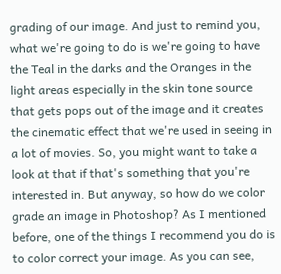grading of our image. And just to remind you, what we're going to do is we're going to have the Teal in the darks and the Oranges in the light areas especially in the skin tone source that gets pops out of the image and it creates the cinematic effect that we're used in seeing in a lot of movies. So, you might want to take a look at that if that's something that you're interested in. But anyway, so how do we color grade an image in Photoshop? As I mentioned before, one of the things I recommend you do is to color correct your image. As you can see,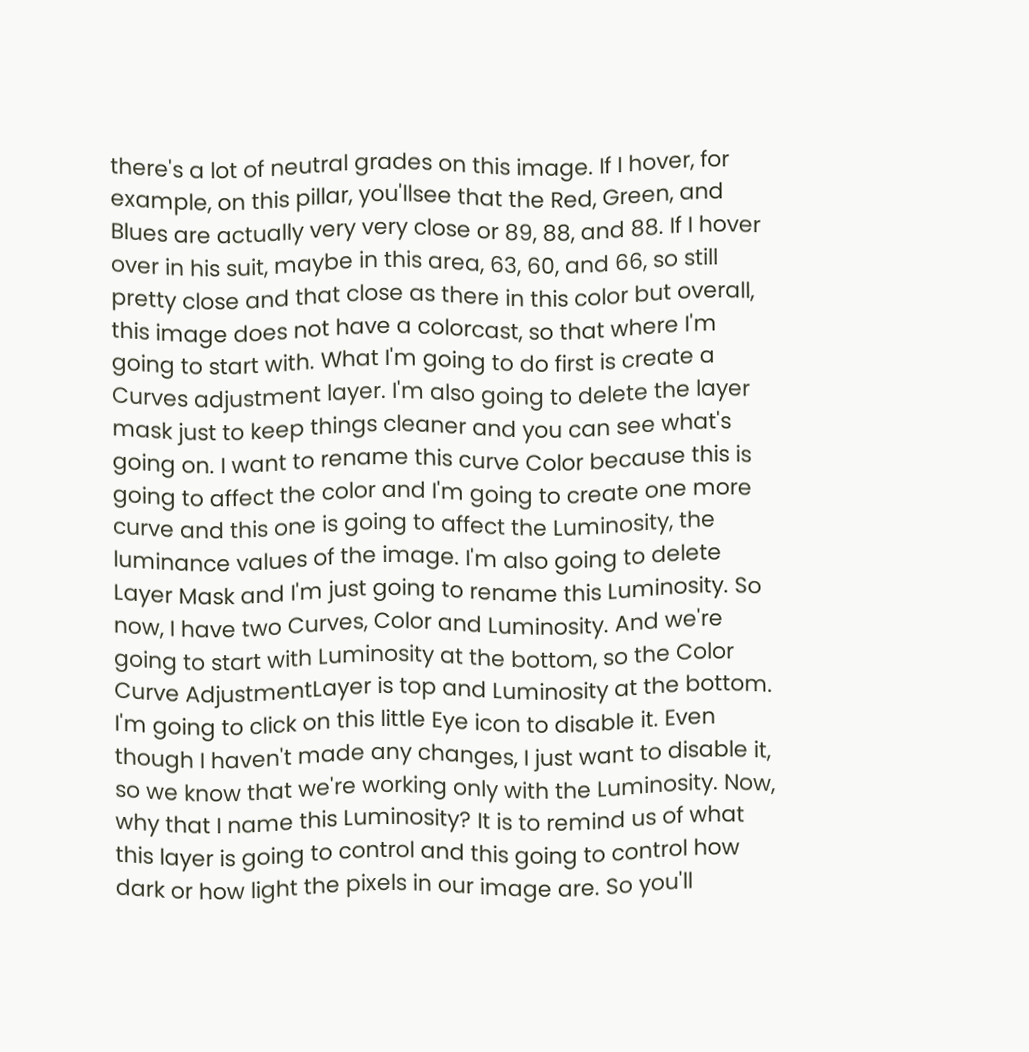there's a lot of neutral grades on this image. If I hover, for example, on this pillar, you'llsee that the Red, Green, and Blues are actually very very close or 89, 88, and 88. If I hover over in his suit, maybe in this area, 63, 60, and 66, so still pretty close and that close as there in this color but overall, this image does not have a colorcast, so that where I'm going to start with. What I'm going to do first is create a Curves adjustment layer. I'm also going to delete the layer mask just to keep things cleaner and you can see what's going on. I want to rename this curve Color because this is going to affect the color and I'm going to create one more curve and this one is going to affect the Luminosity, the luminance values of the image. I'm also going to delete Layer Mask and I'm just going to rename this Luminosity. So now, I have two Curves, Color and Luminosity. And we're going to start with Luminosity at the bottom, so the Color Curve AdjustmentLayer is top and Luminosity at the bottom. I'm going to click on this little Eye icon to disable it. Even though I haven't made any changes, I just want to disable it, so we know that we're working only with the Luminosity. Now, why that I name this Luminosity? It is to remind us of what this layer is going to control and this going to control how dark or how light the pixels in our image are. So you'll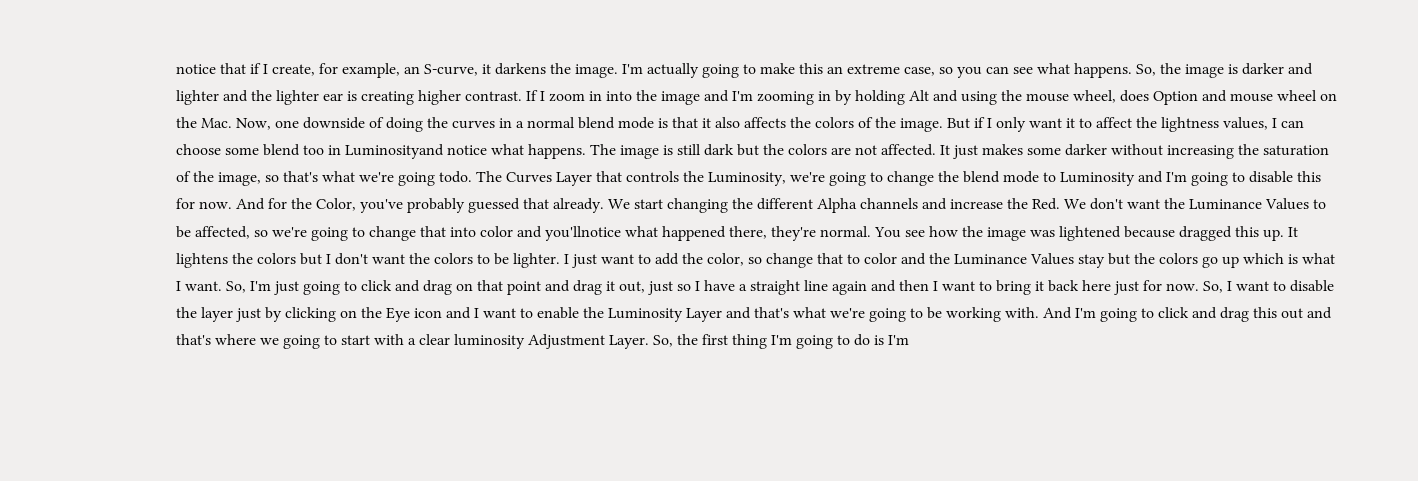notice that if I create, for example, an S-curve, it darkens the image. I'm actually going to make this an extreme case, so you can see what happens. So, the image is darker and lighter and the lighter ear is creating higher contrast. If I zoom in into the image and I'm zooming in by holding Alt and using the mouse wheel, does Option and mouse wheel on the Mac. Now, one downside of doing the curves in a normal blend mode is that it also affects the colors of the image. But if I only want it to affect the lightness values, I can choose some blend too in Luminosityand notice what happens. The image is still dark but the colors are not affected. It just makes some darker without increasing the saturation of the image, so that's what we're going todo. The Curves Layer that controls the Luminosity, we're going to change the blend mode to Luminosity and I'm going to disable this for now. And for the Color, you've probably guessed that already. We start changing the different Alpha channels and increase the Red. We don't want the Luminance Values to be affected, so we're going to change that into color and you'llnotice what happened there, they're normal. You see how the image was lightened because dragged this up. It lightens the colors but I don't want the colors to be lighter. I just want to add the color, so change that to color and the Luminance Values stay but the colors go up which is what I want. So, I'm just going to click and drag on that point and drag it out, just so I have a straight line again and then I want to bring it back here just for now. So, I want to disable the layer just by clicking on the Eye icon and I want to enable the Luminosity Layer and that's what we're going to be working with. And I'm going to click and drag this out and that's where we going to start with a clear luminosity Adjustment Layer. So, the first thing I'm going to do is I'm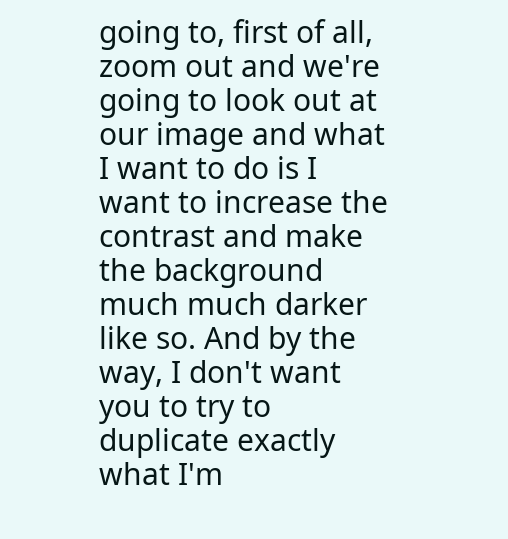going to, first of all, zoom out and we're going to look out at our image and what I want to do is I want to increase the contrast and make the background much much darker like so. And by the way, I don't want you to try to duplicate exactly what I'm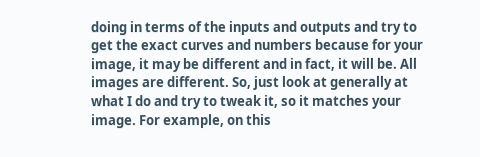doing in terms of the inputs and outputs and try to get the exact curves and numbers because for your image, it may be different and in fact, it will be. All images are different. So, just look at generally at what I do and try to tweak it, so it matches your image. For example, on this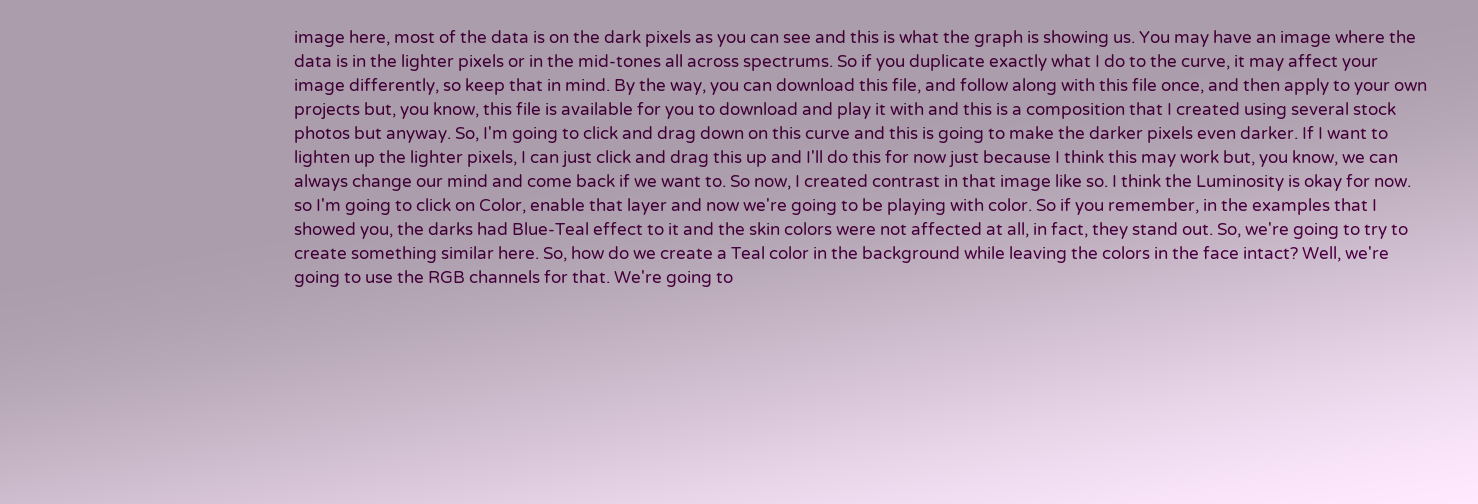image here, most of the data is on the dark pixels as you can see and this is what the graph is showing us. You may have an image where the data is in the lighter pixels or in the mid-tones all across spectrums. So if you duplicate exactly what I do to the curve, it may affect your image differently, so keep that in mind. By the way, you can download this file, and follow along with this file once, and then apply to your own projects but, you know, this file is available for you to download and play it with and this is a composition that I created using several stock photos but anyway. So, I'm going to click and drag down on this curve and this is going to make the darker pixels even darker. If I want to lighten up the lighter pixels, I can just click and drag this up and I'll do this for now just because I think this may work but, you know, we can always change our mind and come back if we want to. So now, I created contrast in that image like so. I think the Luminosity is okay for now. so I'm going to click on Color, enable that layer and now we're going to be playing with color. So if you remember, in the examples that I showed you, the darks had Blue-Teal effect to it and the skin colors were not affected at all, in fact, they stand out. So, we're going to try to create something similar here. So, how do we create a Teal color in the background while leaving the colors in the face intact? Well, we're going to use the RGB channels for that. We're going to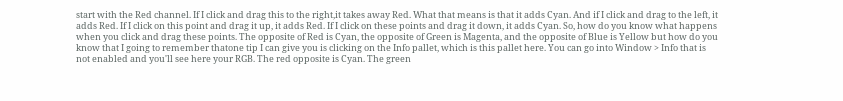start with the Red channel. If I click and drag this to the right,it takes away Red. What that means is that it adds Cyan. And if I click and drag to the left, it adds Red. If I click on this point and drag it up, it adds Red. If I click on these points and drag it down, it adds Cyan. So, how do you know what happens when you click and drag these points. The opposite of Red is Cyan, the opposite of Green is Magenta, and the opposite of Blue is Yellow but how do you know that I going to remember thatone tip I can give you is clicking on the Info pallet, which is this pallet here. You can go into Window > Info that is not enabled and you'll see here your RGB. The red opposite is Cyan. The green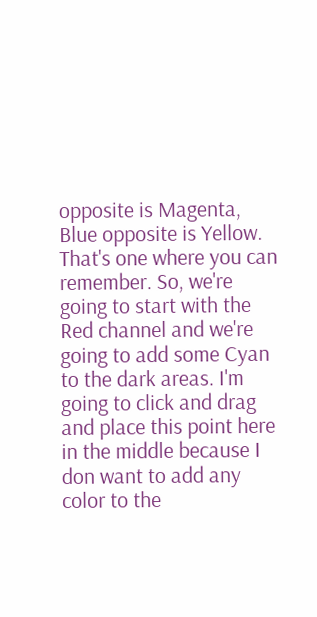opposite is Magenta, Blue opposite is Yellow. That's one where you can remember. So, we're going to start with the Red channel and we're going to add some Cyan to the dark areas. I'm going to click and drag and place this point here in the middle because I don want to add any color to the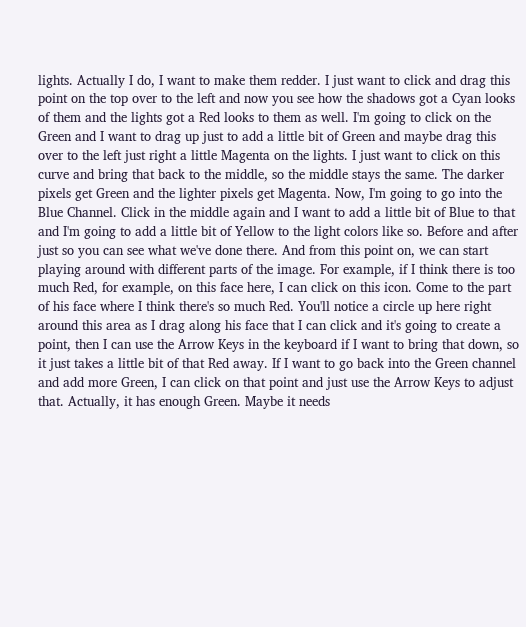lights. Actually I do, I want to make them redder. I just want to click and drag this point on the top over to the left and now you see how the shadows got a Cyan looks of them and the lights got a Red looks to them as well. I'm going to click on the Green and I want to drag up just to add a little bit of Green and maybe drag this over to the left just right a little Magenta on the lights. I just want to click on this curve and bring that back to the middle, so the middle stays the same. The darker pixels get Green and the lighter pixels get Magenta. Now, I'm going to go into the Blue Channel. Click in the middle again and I want to add a little bit of Blue to that and I'm going to add a little bit of Yellow to the light colors like so. Before and after just so you can see what we've done there. And from this point on, we can start playing around with different parts of the image. For example, if I think there is too much Red, for example, on this face here, I can click on this icon. Come to the part of his face where I think there's so much Red. You'll notice a circle up here right around this area as I drag along his face that I can click and it's going to create a point, then I can use the Arrow Keys in the keyboard if I want to bring that down, so it just takes a little bit of that Red away. If I want to go back into the Green channel and add more Green, I can click on that point and just use the Arrow Keys to adjust that. Actually, it has enough Green. Maybe it needs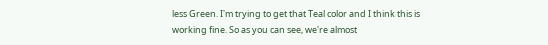less Green. I'm trying to get that Teal color and I think this is working fine. So as you can see, we're almost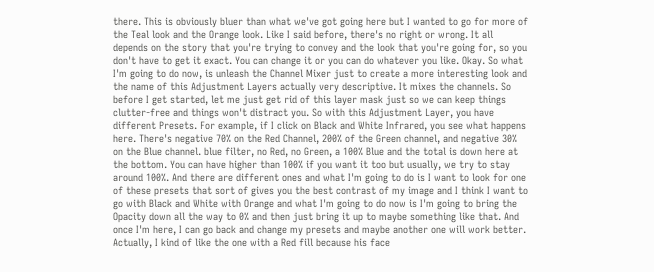there. This is obviously bluer than what we've got going here but I wanted to go for more of the Teal look and the Orange look. Like I said before, there's no right or wrong. It all depends on the story that you're trying to convey and the look that you're going for, so you don't have to get it exact. You can change it or you can do whatever you like. Okay. So what I'm going to do now, is unleash the Channel Mixer just to create a more interesting look and the name of this Adjustment Layers actually very descriptive. It mixes the channels. So before I get started, let me just get rid of this layer mask just so we can keep things clutter-free and things won't distract you. So with this Adjustment Layer, you have different Presets. For example, if I click on Black and White Infrared, you see what happens here. There's negative 70% on the Red Channel, 200% of the Green channel, and negative 30% on the Blue channel. blue filter, no Red, no Green, a 100% Blue and the total is down here at the bottom. You can have higher than 100% if you want it too but usually, we try to stay around 100%. And there are different ones and what I'm going to do is I want to look for one of these presets that sort of gives you the best contrast of my image and I think I want to go with Black and White with Orange and what I'm going to do now is I'm going to bring the Opacity down all the way to 0% and then just bring it up to maybe something like that. And once I'm here, I can go back and change my presets and maybe another one will work better. Actually, I kind of like the one with a Red fill because his face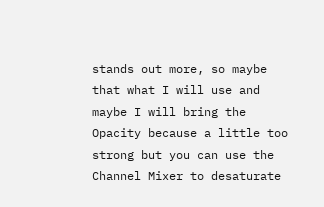stands out more, so maybe that what I will use and maybe I will bring the Opacity because a little too strong but you can use the Channel Mixer to desaturate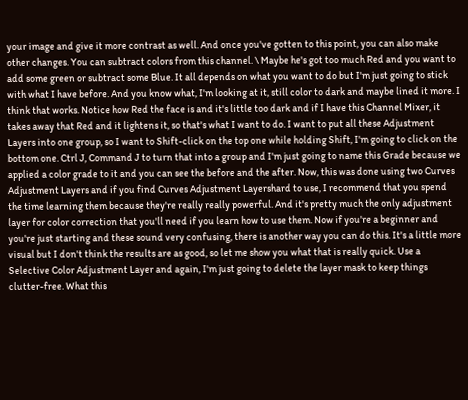your image and give it more contrast as well. And once you've gotten to this point, you can also make other changes. You can subtract colors from this channel. \ Maybe he's got too much Red and you want to add some green or subtract some Blue. It all depends on what you want to do but I'm just going to stick with what I have before. And you know what, I'm looking at it, still color to dark and maybe lined it more. I think that works. Notice how Red the face is and it's little too dark and if I have this Channel Mixer, it takes away that Red and it lightens it, so that's what I want to do. I want to put all these Adjustment Layers into one group, so I want to Shift-click on the top one while holding Shift, I'm going to click on the bottom one. Ctrl J, Command J to turn that into a group and I'm just going to name this Grade because we applied a color grade to it and you can see the before and the after. Now, this was done using two Curves Adjustment Layers and if you find Curves Adjustment Layershard to use, I recommend that you spend the time learning them because they're really really powerful. And it's pretty much the only adjustment layer for color correction that you'll need if you learn how to use them. Now if you're a beginner and you're just starting and these sound very confusing, there is another way you can do this. It's a little more visual but I don't think the results are as good, so let me show you what that is really quick. Use a Selective Color Adjustment Layer and again, I'm just going to delete the layer mask to keep things clutter-free. What this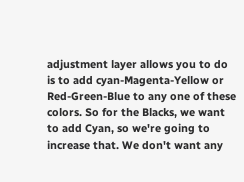adjustment layer allows you to do is to add cyan-Magenta-Yellow or Red-Green-Blue to any one of these colors. So for the Blacks, we want to add Cyan, so we're going to increase that. We don't want any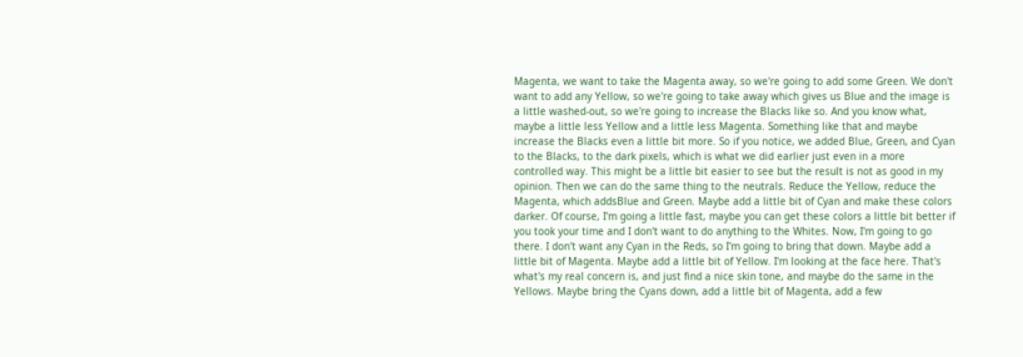Magenta, we want to take the Magenta away, so we're going to add some Green. We don't want to add any Yellow, so we're going to take away which gives us Blue and the image is a little washed-out, so we're going to increase the Blacks like so. And you know what, maybe a little less Yellow and a little less Magenta. Something like that and maybe increase the Blacks even a little bit more. So if you notice, we added Blue, Green, and Cyan to the Blacks, to the dark pixels, which is what we did earlier just even in a more controlled way. This might be a little bit easier to see but the result is not as good in my opinion. Then we can do the same thing to the neutrals. Reduce the Yellow, reduce the Magenta, which addsBlue and Green. Maybe add a little bit of Cyan and make these colors darker. Of course, I'm going a little fast, maybe you can get these colors a little bit better if you took your time and I don't want to do anything to the Whites. Now, I'm going to go there. I don't want any Cyan in the Reds, so I'm going to bring that down. Maybe add a little bit of Magenta. Maybe add a little bit of Yellow. I'm looking at the face here. That's what's my real concern is, and just find a nice skin tone, and maybe do the same in the Yellows. Maybe bring the Cyans down, add a little bit of Magenta, add a few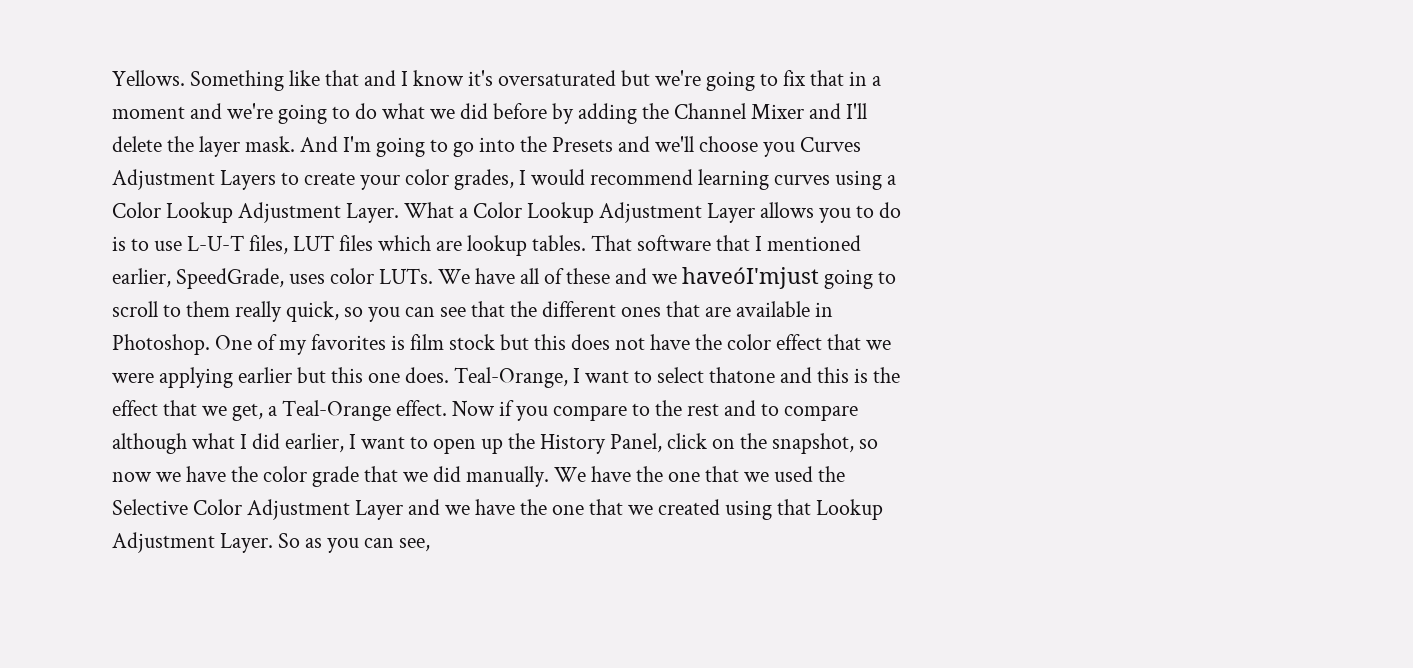Yellows. Something like that and I know it's oversaturated but we're going to fix that in a moment and we're going to do what we did before by adding the Channel Mixer and I'll delete the layer mask. And I'm going to go into the Presets and we'll choose you Curves Adjustment Layers to create your color grades, I would recommend learning curves using a Color Lookup Adjustment Layer. What a Color Lookup Adjustment Layer allows you to do is to use L-U-T files, LUT files which are lookup tables. That software that I mentioned earlier, SpeedGrade, uses color LUTs. We have all of these and we haveóI'mjust going to scroll to them really quick, so you can see that the different ones that are available in Photoshop. One of my favorites is film stock but this does not have the color effect that we were applying earlier but this one does. Teal-Orange, I want to select thatone and this is the effect that we get, a Teal-Orange effect. Now if you compare to the rest and to compare although what I did earlier, I want to open up the History Panel, click on the snapshot, so now we have the color grade that we did manually. We have the one that we used the Selective Color Adjustment Layer and we have the one that we created using that Lookup Adjustment Layer. So as you can see,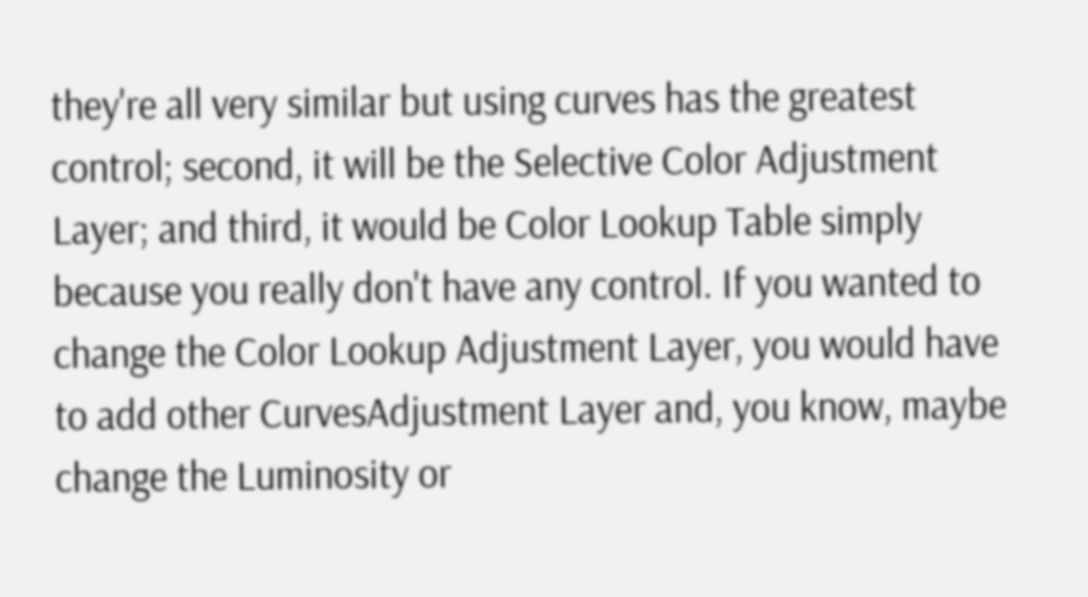they're all very similar but using curves has the greatest control; second, it will be the Selective Color Adjustment Layer; and third, it would be Color Lookup Table simply because you really don't have any control. If you wanted to change the Color Lookup Adjustment Layer, you would have to add other CurvesAdjustment Layer and, you know, maybe change the Luminosity or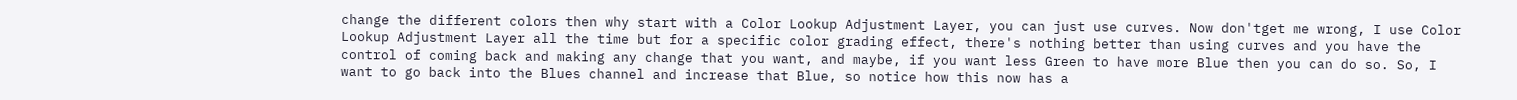change the different colors then why start with a Color Lookup Adjustment Layer, you can just use curves. Now don'tget me wrong, I use Color Lookup Adjustment Layer all the time but for a specific color grading effect, there's nothing better than using curves and you have the control of coming back and making any change that you want, and maybe, if you want less Green to have more Blue then you can do so. So, I want to go back into the Blues channel and increase that Blue, so notice how this now has a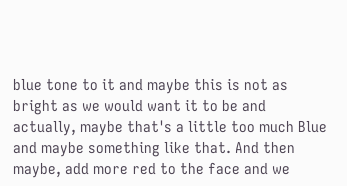blue tone to it and maybe this is not as bright as we would want it to be and actually, maybe that's a little too much Blue and maybe something like that. And then maybe, add more red to the face and we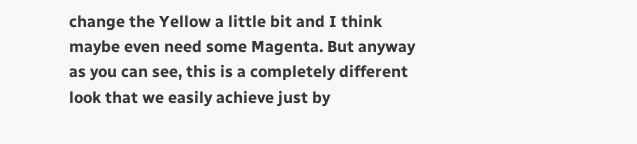change the Yellow a little bit and I think maybe even need some Magenta. But anyway as you can see, this is a completely different look that we easily achieve just by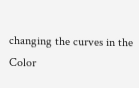changing the curves in the Color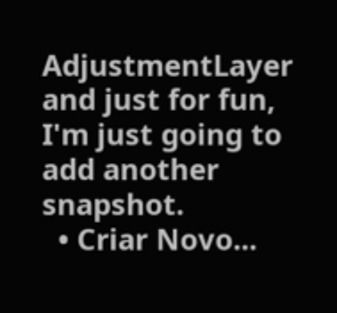AdjustmentLayer and just for fun, I'm just going to add another snapshot.
  • Criar Novo...